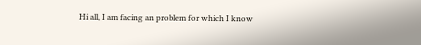Hi all, I am facing an problem for which I know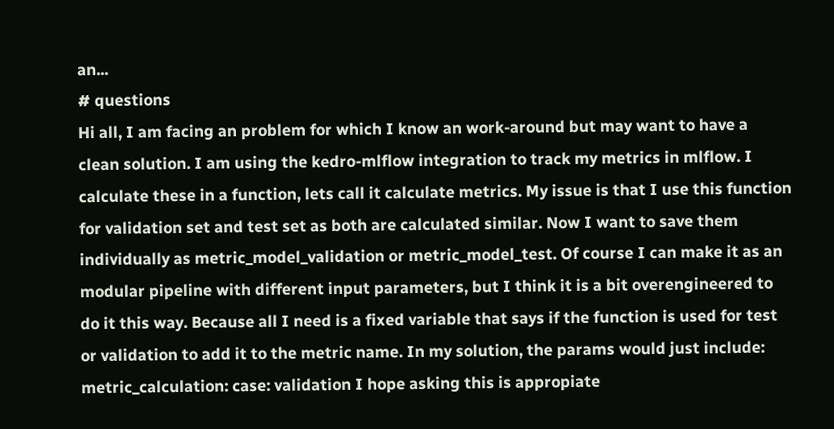an...
# questions
Hi all, I am facing an problem for which I know an work-around but may want to have a clean solution. I am using the kedro-mlflow integration to track my metrics in mlflow. I calculate these in a function, lets call it calculate metrics. My issue is that I use this function for validation set and test set as both are calculated similar. Now I want to save them individually as metric_model_validation or metric_model_test. Of course I can make it as an modular pipeline with different input parameters, but I think it is a bit overengineered to do it this way. Because all I need is a fixed variable that says if the function is used for test or validation to add it to the metric name. In my solution, the params would just include: metric_calculation: case: validation I hope asking this is appropiate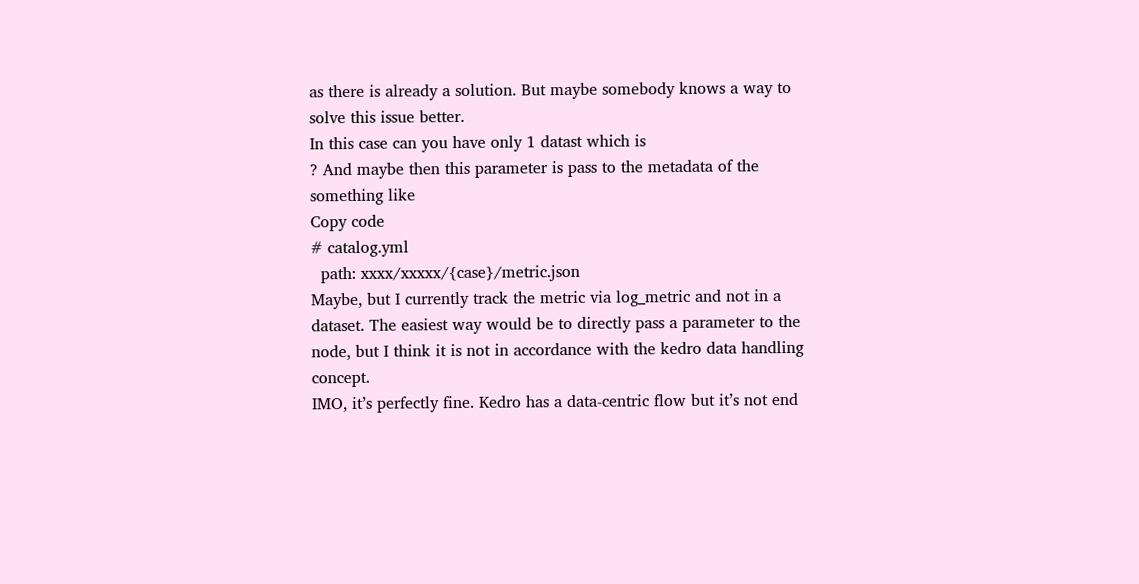as there is already a solution. But maybe somebody knows a way to solve this issue better.
In this case can you have only 1 datast which is
? And maybe then this parameter is pass to the metadata of the
something like
Copy code
# catalog.yml
  path: xxxx/xxxxx/{case}/metric.json
Maybe, but I currently track the metric via log_metric and not in a dataset. The easiest way would be to directly pass a parameter to the node, but I think it is not in accordance with the kedro data handling concept.
IMO, it’s perfectly fine. Kedro has a data-centric flow but it’s not end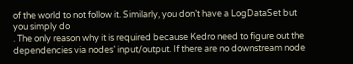of the world to not follow it. Similarly, you don’t have a LogDataSet but you simply do
. The only reason why it is required because Kedro need to figure out the dependencies via nodes’ input/output. If there are no downstream node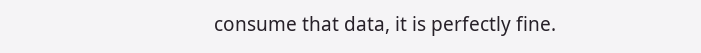consume that data, it is perfectly fine.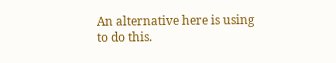An alternative here is using
to do this.